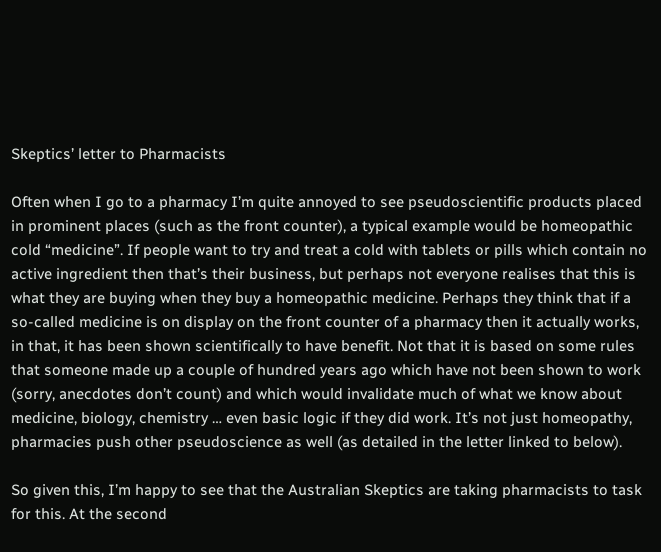Skeptics’ letter to Pharmacists

Often when I go to a pharmacy I’m quite annoyed to see pseudoscientific products placed in prominent places (such as the front counter), a typical example would be homeopathic cold “medicine”. If people want to try and treat a cold with tablets or pills which contain no active ingredient then that’s their business, but perhaps not everyone realises that this is what they are buying when they buy a homeopathic medicine. Perhaps they think that if a so-called medicine is on display on the front counter of a pharmacy then it actually works, in that, it has been shown scientifically to have benefit. Not that it is based on some rules that someone made up a couple of hundred years ago which have not been shown to work (sorry, anecdotes don’t count) and which would invalidate much of what we know about medicine, biology, chemistry … even basic logic if they did work. It’s not just homeopathy, pharmacies push other pseudoscience as well (as detailed in the letter linked to below).

So given this, I’m happy to see that the Australian Skeptics are taking pharmacists to task for this. At the second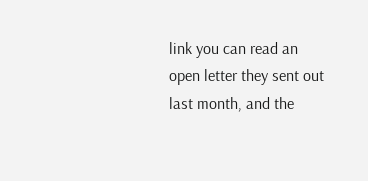link you can read an open letter they sent out last month, and the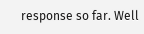response so far. Well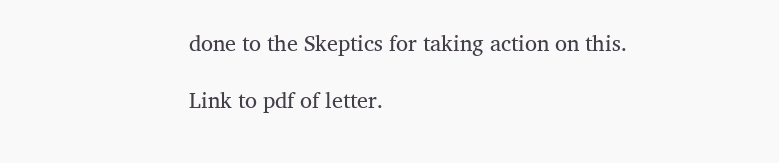done to the Skeptics for taking action on this.

Link to pdf of letter.